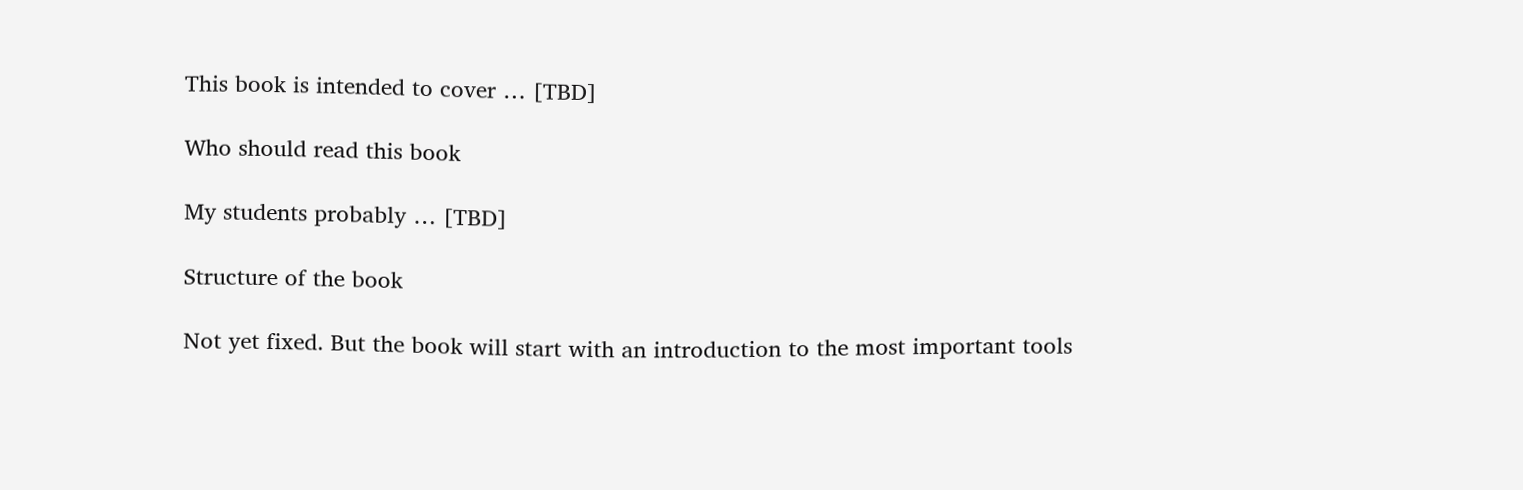This book is intended to cover … [TBD]

Who should read this book

My students probably … [TBD]

Structure of the book

Not yet fixed. But the book will start with an introduction to the most important tools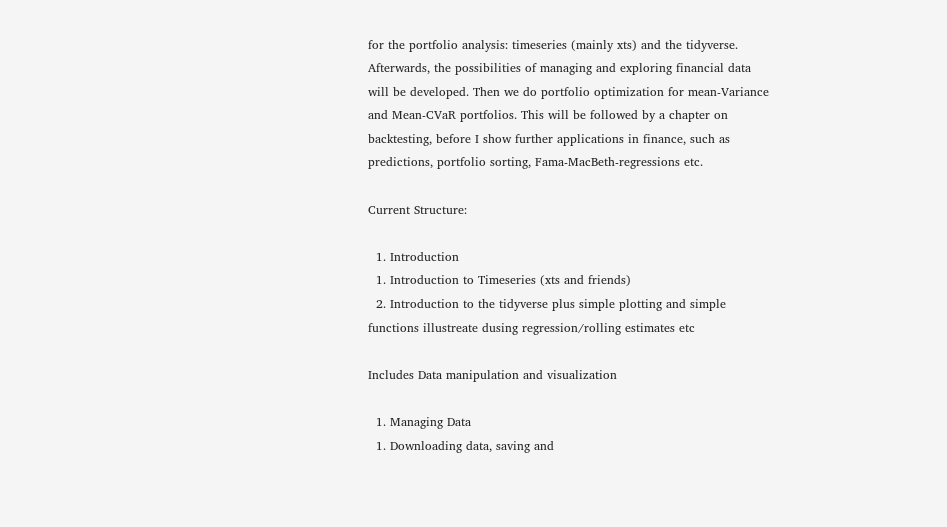for the portfolio analysis: timeseries (mainly xts) and the tidyverse. Afterwards, the possibilities of managing and exploring financial data will be developed. Then we do portfolio optimization for mean-Variance and Mean-CVaR portfolios. This will be followed by a chapter on backtesting, before I show further applications in finance, such as predictions, portfolio sorting, Fama-MacBeth-regressions etc.

Current Structure:

  1. Introduction
  1. Introduction to Timeseries (xts and friends)
  2. Introduction to the tidyverse plus simple plotting and simple functions illustreate dusing regression/rolling estimates etc

Includes Data manipulation and visualization

  1. Managing Data
  1. Downloading data, saving and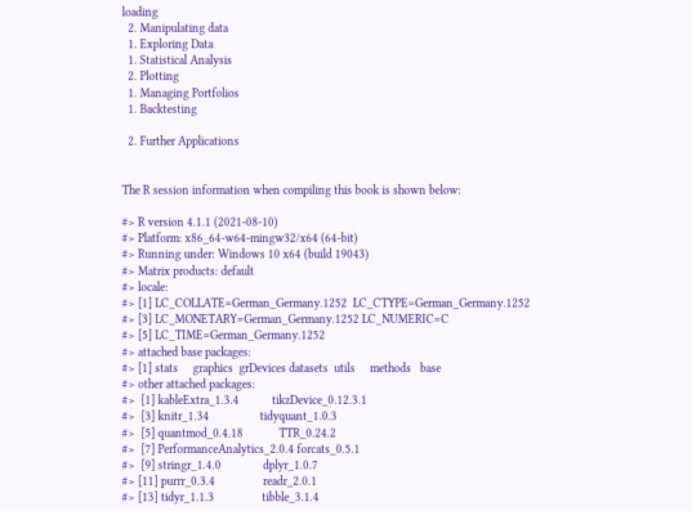loading
  2. Manipulating data
  1. Exploring Data
  1. Statistical Analysis
  2. Plotting
  1. Managing Portfolios
  1. Backtesting

  2. Further Applications


The R session information when compiling this book is shown below:

#> R version 4.1.1 (2021-08-10)
#> Platform: x86_64-w64-mingw32/x64 (64-bit)
#> Running under: Windows 10 x64 (build 19043)
#> Matrix products: default
#> locale:
#> [1] LC_COLLATE=German_Germany.1252  LC_CTYPE=German_Germany.1252
#> [3] LC_MONETARY=German_Germany.1252 LC_NUMERIC=C
#> [5] LC_TIME=German_Germany.1252
#> attached base packages:
#> [1] stats     graphics  grDevices datasets  utils     methods   base
#> other attached packages:
#>  [1] kableExtra_1.3.4           tikzDevice_0.12.3.1
#>  [3] knitr_1.34                 tidyquant_1.0.3
#>  [5] quantmod_0.4.18            TTR_0.24.2
#>  [7] PerformanceAnalytics_2.0.4 forcats_0.5.1
#>  [9] stringr_1.4.0              dplyr_1.0.7
#> [11] purrr_0.3.4                readr_2.0.1
#> [13] tidyr_1.1.3                tibble_3.1.4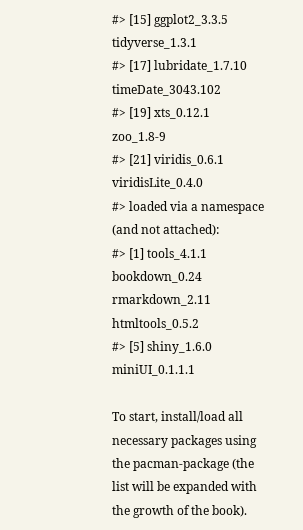#> [15] ggplot2_3.3.5              tidyverse_1.3.1
#> [17] lubridate_1.7.10           timeDate_3043.102
#> [19] xts_0.12.1                 zoo_1.8-9
#> [21] viridis_0.6.1              viridisLite_0.4.0
#> loaded via a namespace (and not attached):
#> [1] tools_4.1.1     bookdown_0.24   rmarkdown_2.11  htmltools_0.5.2
#> [5] shiny_1.6.0     miniUI_0.1.1.1

To start, install/load all necessary packages using the pacman-package (the list will be expanded with the growth of the book).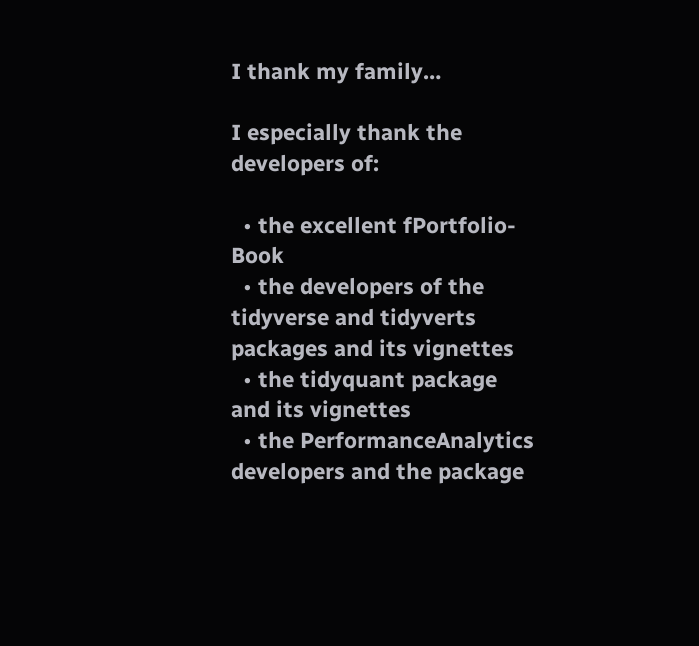I thank my family…

I especially thank the developers of:

  • the excellent fPortfolio-Book
  • the developers of the tidyverse and tidyverts packages and its vignettes
  • the tidyquant package and its vignettes
  • the PerformanceAnalytics developers and the package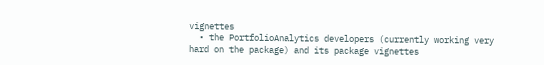vignettes
  • the PortfolioAnalytics developers (currently working very hard on the package) and its package vignettes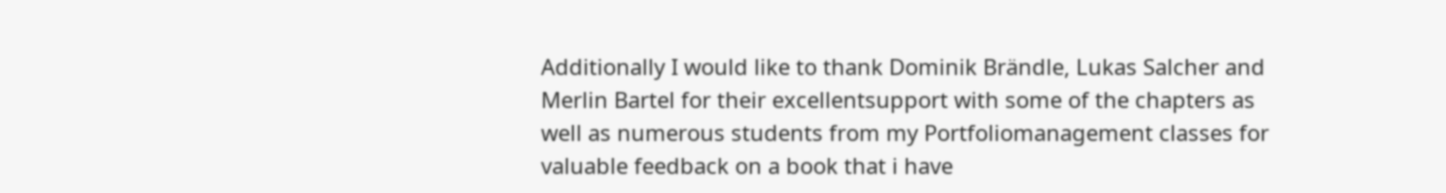Additionally I would like to thank Dominik Brändle, Lukas Salcher and Merlin Bartel for their excellentsupport with some of the chapters as well as numerous students from my Portfoliomanagement classes for valuable feedback on a book that i have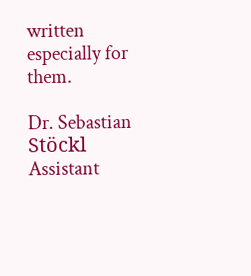written especially for them.

Dr. Sebastian Stöckl Assistant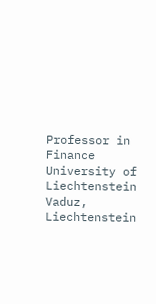Professor in Finance University of Liechtenstein Vaduz, Liechtenstein